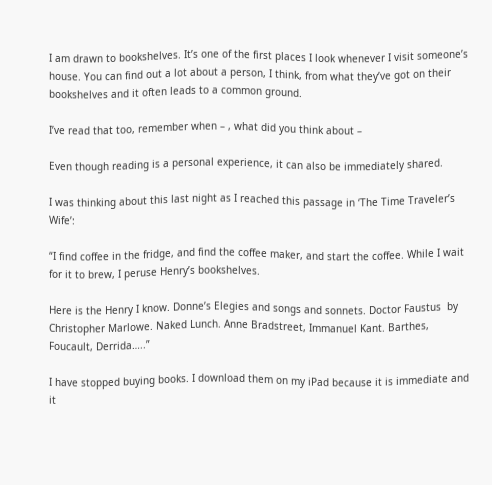I am drawn to bookshelves. It’s one of the first places I look whenever I visit someone’s house. You can find out a lot about a person, I think, from what they’ve got on their bookshelves and it often leads to a common ground.

I’ve read that too, remember when – , what did you think about –

Even though reading is a personal experience, it can also be immediately shared.

I was thinking about this last night as I reached this passage in ‘The Time Traveler’s Wife’:

“I find coffee in the fridge, and find the coffee maker, and start the coffee. While I wait for it to brew, I peruse Henry’s bookshelves.

Here is the Henry I know. Donne’s Elegies and songs and sonnets. Doctor Faustus  by Christopher Marlowe. Naked Lunch. Anne Bradstreet, Immanuel Kant. Barthes, Foucault, Derrida…..”

I have stopped buying books. I download them on my iPad because it is immediate and it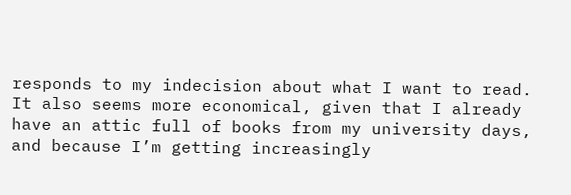responds to my indecision about what I want to read. It also seems more economical, given that I already have an attic full of books from my university days, and because I’m getting increasingly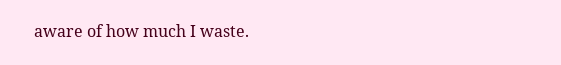aware of how much I waste.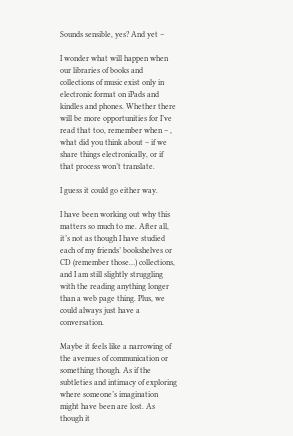Sounds sensible, yes? And yet –

I wonder what will happen when our libraries of books and collections of music exist only in electronic format on iPads and kindles and phones. Whether there will be more opportunities for I’ve read that too, remember when – , what did you think about – if we share things electronically, or if that process won’t translate.

I guess it could go either way.

I have been working out why this matters so much to me. After all, it’s not as though I have studied each of my friends’ bookshelves or CD (remember those…) collections, and I am still slightly struggling with the reading anything longer than a web page thing. Plus, we could always just have a conversation.

Maybe it feels like a narrowing of the avenues of communication or something though. As if the subtleties and intimacy of exploring where someone’s imagination might have been are lost. As though it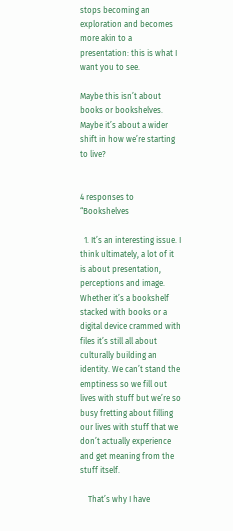stops becoming an exploration and becomes more akin to a presentation: this is what I want you to see.

Maybe this isn’t about books or bookshelves. Maybe it’s about a wider shift in how we’re starting to live?


4 responses to “Bookshelves

  1. It’s an interesting issue. I think ultimately, a lot of it is about presentation, perceptions and image. Whether it’s a bookshelf stacked with books or a digital device crammed with files it’s still all about culturally building an identity. We can’t stand the emptiness so we fill out lives with stuff but we’re so busy fretting about filling our lives with stuff that we don’t actually experience and get meaning from the stuff itself.

    That’s why I have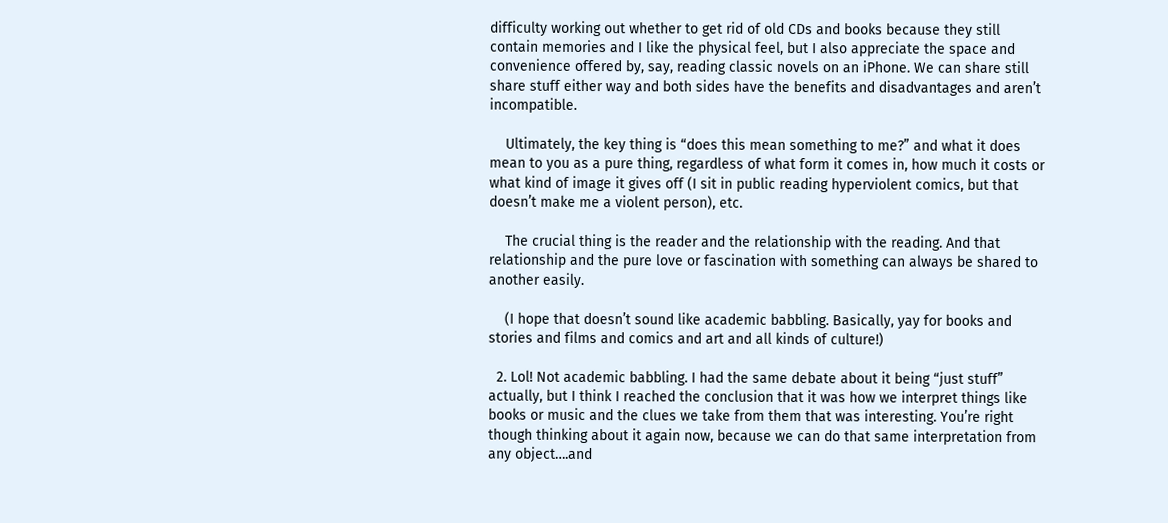difficulty working out whether to get rid of old CDs and books because they still contain memories and I like the physical feel, but I also appreciate the space and convenience offered by, say, reading classic novels on an iPhone. We can share still share stuff either way and both sides have the benefits and disadvantages and aren’t incompatible.

    Ultimately, the key thing is “does this mean something to me?” and what it does mean to you as a pure thing, regardless of what form it comes in, how much it costs or what kind of image it gives off (I sit in public reading hyperviolent comics, but that doesn’t make me a violent person), etc.

    The crucial thing is the reader and the relationship with the reading. And that relationship and the pure love or fascination with something can always be shared to another easily.

    (I hope that doesn’t sound like academic babbling. Basically, yay for books and stories and films and comics and art and all kinds of culture!)

  2. Lol! Not academic babbling. I had the same debate about it being “just stuff” actually, but I think I reached the conclusion that it was how we interpret things like books or music and the clues we take from them that was interesting. You’re right though thinking about it again now, because we can do that same interpretation from any object….and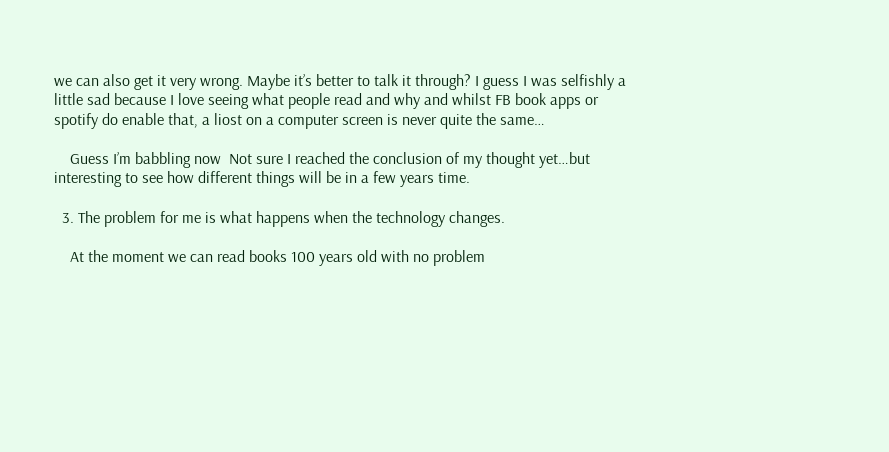we can also get it very wrong. Maybe it’s better to talk it through? I guess I was selfishly a little sad because I love seeing what people read and why and whilst FB book apps or spotify do enable that, a liost on a computer screen is never quite the same…

    Guess I’m babbling now  Not sure I reached the conclusion of my thought yet…but interesting to see how different things will be in a few years time.

  3. The problem for me is what happens when the technology changes.

    At the moment we can read books 100 years old with no problem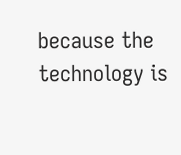because the technology is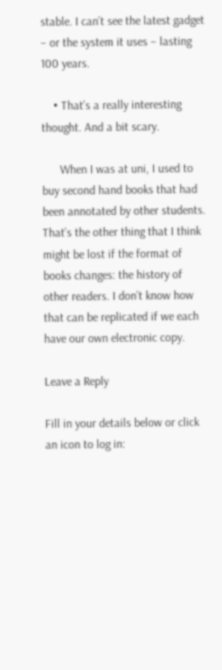stable. I can’t see the latest gadget – or the system it uses – lasting 100 years.

    • That’s a really interesting thought. And a bit scary.

      When I was at uni, I used to buy second hand books that had been annotated by other students. That’s the other thing that I think might be lost if the format of books changes: the history of other readers. I don’t know how that can be replicated if we each have our own electronic copy.

Leave a Reply

Fill in your details below or click an icon to log in: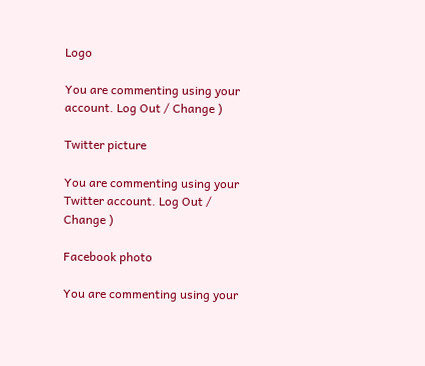Logo

You are commenting using your account. Log Out / Change )

Twitter picture

You are commenting using your Twitter account. Log Out / Change )

Facebook photo

You are commenting using your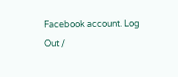Facebook account. Log Out /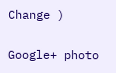Change )

Google+ photo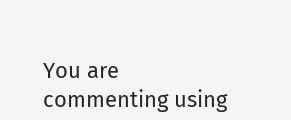You are commenting using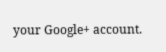your Google+ account.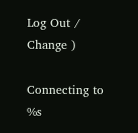Log Out / Change )

Connecting to %s